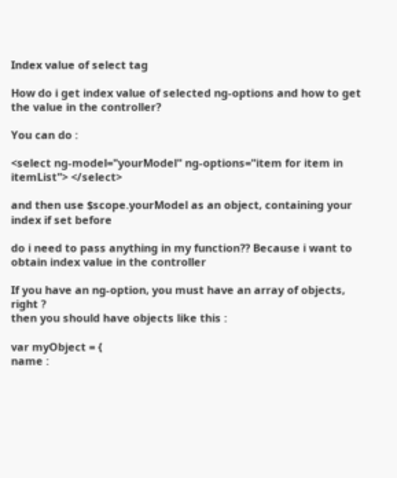Index value of select tag

How do i get index value of selected ng-options and how to get the value in the controller?

You can do :

<select ng-model="yourModel" ng-options="item for item in itemList"> </select>

and then use $scope.yourModel as an object, containing your index if set before

do i need to pass anything in my function?? Because i want to obtain index value in the controller

If you have an ng-option, you must have an array of objects, right ?
then you should have objects like this :

var myObject = {
name :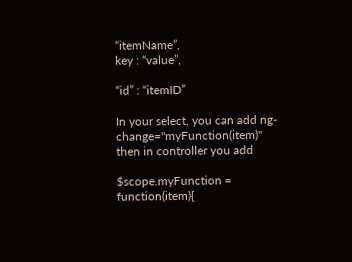“itemName”,
key : “value”,

“id” : “itemID”

In your select, you can add ng-change="myFunction(item)"
then in controller you add

$scope.myFunction = function(item){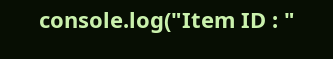console.log("Item ID : "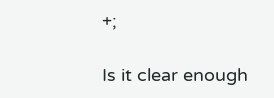+;

Is it clear enough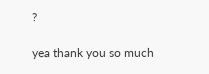?

yea thank you so much